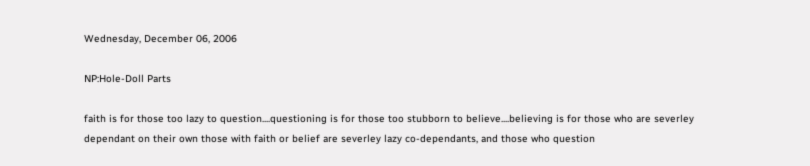Wednesday, December 06, 2006

NP:Hole-Doll Parts

faith is for those too lazy to question....questioning is for those too stubborn to believe....believing is for those who are severley dependant on their own those with faith or belief are severley lazy co-dependants, and those who question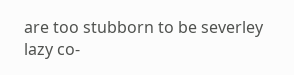are too stubborn to be severley lazy co-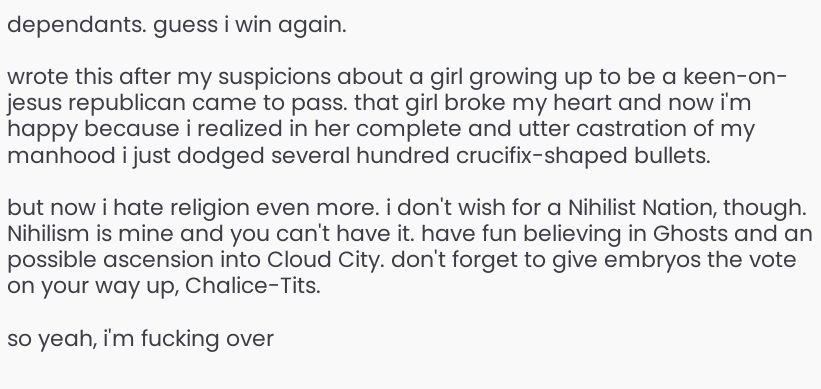dependants. guess i win again.

wrote this after my suspicions about a girl growing up to be a keen-on-jesus republican came to pass. that girl broke my heart and now i'm happy because i realized in her complete and utter castration of my manhood i just dodged several hundred crucifix-shaped bullets.

but now i hate religion even more. i don't wish for a Nihilist Nation, though. Nihilism is mine and you can't have it. have fun believing in Ghosts and an possible ascension into Cloud City. don't forget to give embryos the vote on your way up, Chalice-Tits.

so yeah, i'm fucking over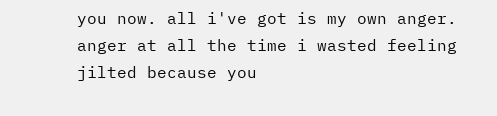you now. all i've got is my own anger. anger at all the time i wasted feeling jilted because you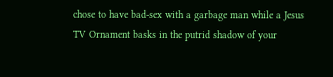chose to have bad-sex with a garbage man while a Jesus TV Ornament basks in the putrid shadow of your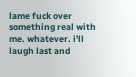lame fuck over something real with me. whatever. i'll laugh last and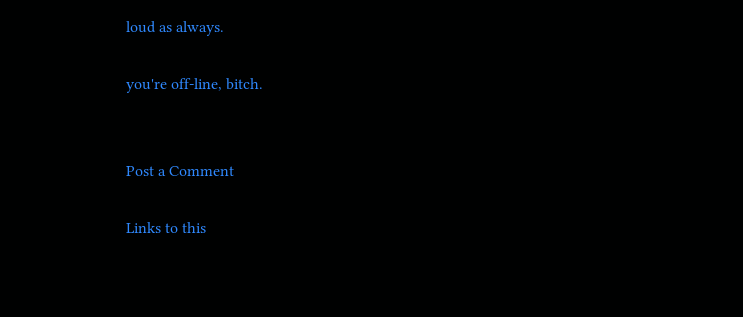loud as always.

you're off-line, bitch.


Post a Comment

Links to this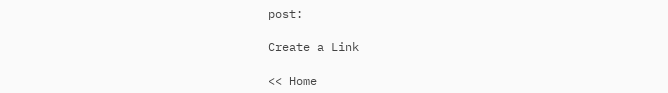post:

Create a Link

<< Home